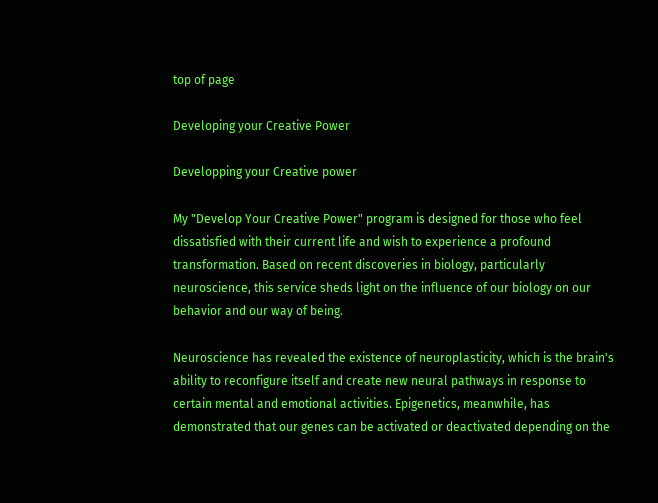top of page

Developing your Creative Power

Developping your Creative power

My "Develop Your Creative Power" program is designed for those who feel dissatisfied with their current life and wish to experience a profound transformation. Based on recent discoveries in biology, particularly neuroscience, this service sheds light on the influence of our biology on our behavior and our way of being.

Neuroscience has revealed the existence of neuroplasticity, which is the brain's ability to reconfigure itself and create new neural pathways in response to certain mental and emotional activities. Epigenetics, meanwhile, has demonstrated that our genes can be activated or deactivated depending on the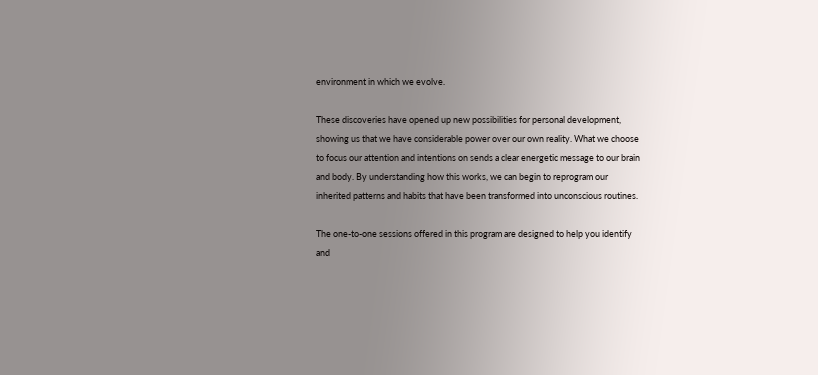environment in which we evolve.

These discoveries have opened up new possibilities for personal development, showing us that we have considerable power over our own reality. What we choose to focus our attention and intentions on sends a clear energetic message to our brain and body. By understanding how this works, we can begin to reprogram our inherited patterns and habits that have been transformed into unconscious routines.

The one-to-one sessions offered in this program are designed to help you identify and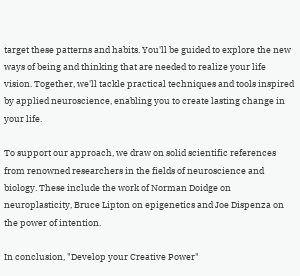target these patterns and habits. You'll be guided to explore the new ways of being and thinking that are needed to realize your life vision. Together, we'll tackle practical techniques and tools inspired by applied neuroscience, enabling you to create lasting change in your life.

To support our approach, we draw on solid scientific references from renowned researchers in the fields of neuroscience and biology. These include the work of Norman Doidge on neuroplasticity, Bruce Lipton on epigenetics and Joe Dispenza on the power of intention.

In conclusion, "Develop your Creative Power"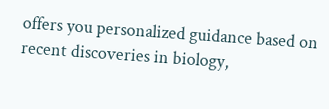offers you personalized guidance based on recent discoveries in biology,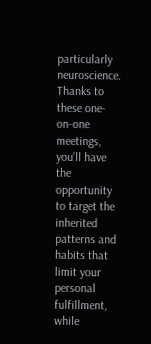particularly neuroscience. Thanks to these one-on-one meetings, you'll have the opportunity to target the inherited patterns and habits that limit your personal fulfillment, while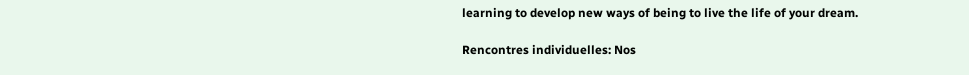learning to develop new ways of being to live the life of your dream.

Rencontres individuelles: Nos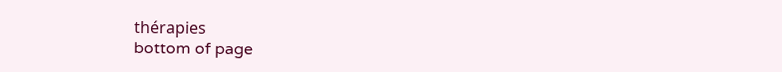thérapies
bottom of page